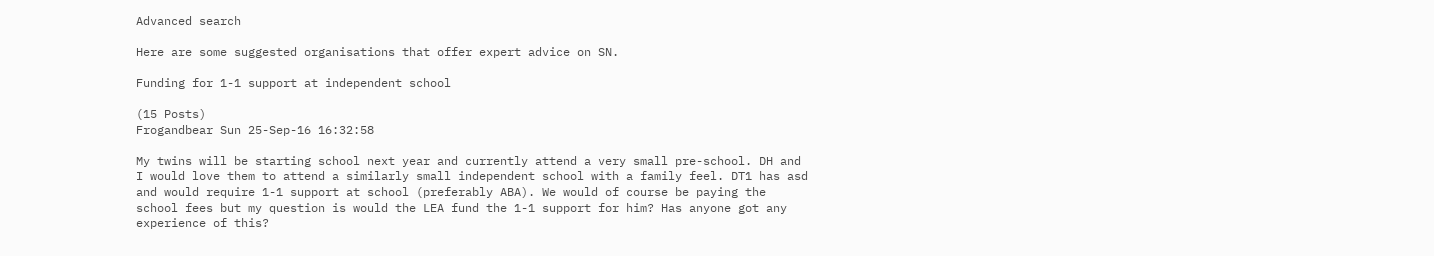Advanced search

Here are some suggested organisations that offer expert advice on SN.

Funding for 1-1 support at independent school

(15 Posts)
Frogandbear Sun 25-Sep-16 16:32:58

My twins will be starting school next year and currently attend a very small pre-school. DH and I would love them to attend a similarly small independent school with a family feel. DT1 has asd and would require 1-1 support at school (preferably ABA). We would of course be paying the school fees but my question is would the LEA fund the 1-1 support for him? Has anyone got any experience of this?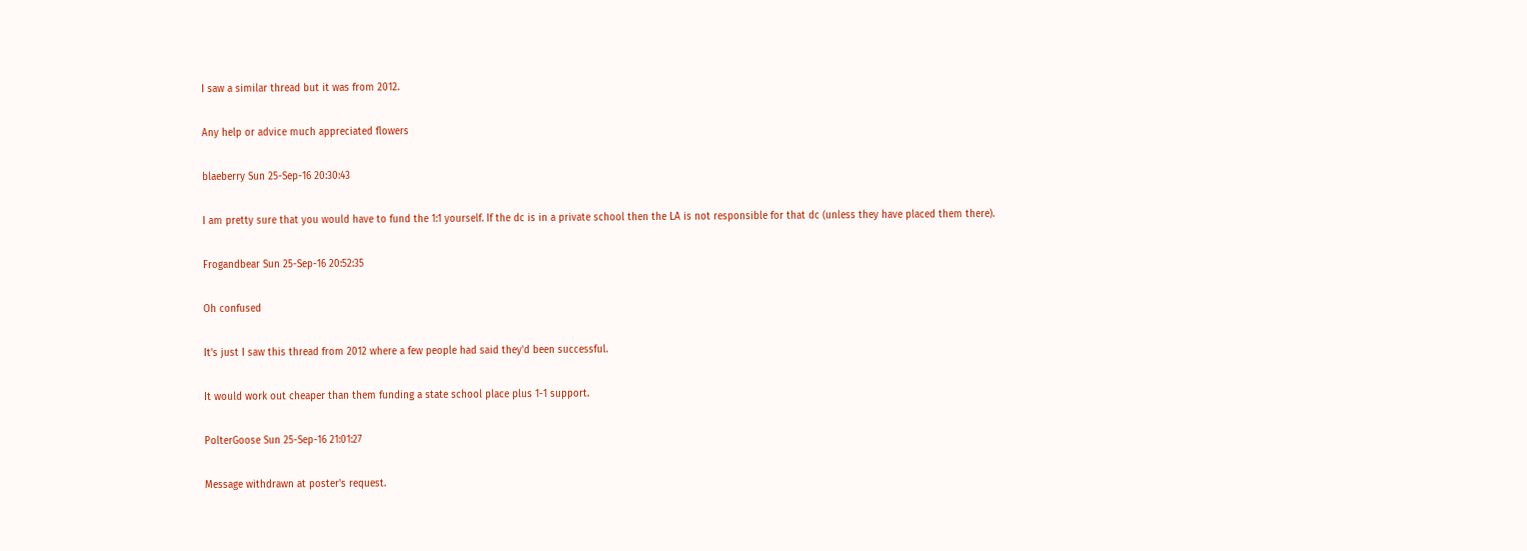I saw a similar thread but it was from 2012.

Any help or advice much appreciated flowers

blaeberry Sun 25-Sep-16 20:30:43

I am pretty sure that you would have to fund the 1:1 yourself. If the dc is in a private school then the LA is not responsible for that dc (unless they have placed them there).

Frogandbear Sun 25-Sep-16 20:52:35

Oh confused

It's just I saw this thread from 2012 where a few people had said they'd been successful.

It would work out cheaper than them funding a state school place plus 1-1 support.

PolterGoose Sun 25-Sep-16 21:01:27

Message withdrawn at poster's request.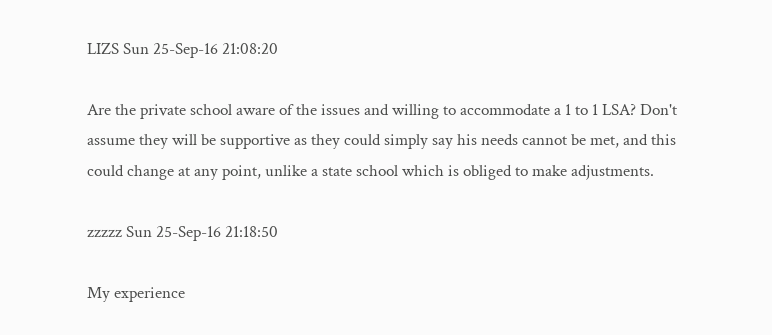LIZS Sun 25-Sep-16 21:08:20

Are the private school aware of the issues and willing to accommodate a 1 to 1 LSA? Don't assume they will be supportive as they could simply say his needs cannot be met, and this could change at any point, unlike a state school which is obliged to make adjustments.

zzzzz Sun 25-Sep-16 21:18:50

My experience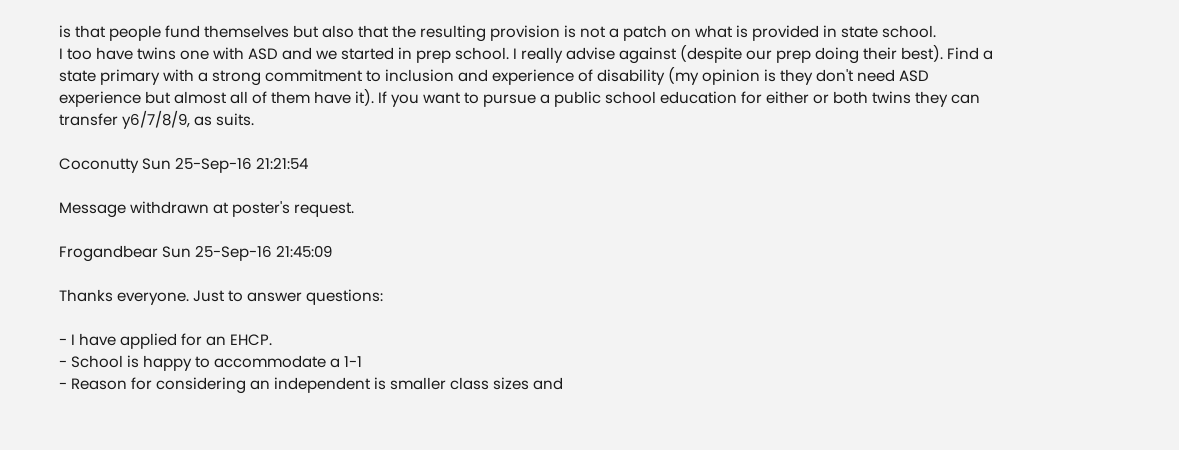is that people fund themselves but also that the resulting provision is not a patch on what is provided in state school.
I too have twins one with ASD and we started in prep school. I really advise against (despite our prep doing their best). Find a state primary with a strong commitment to inclusion and experience of disability (my opinion is they don't need ASD experience but almost all of them have it). If you want to pursue a public school education for either or both twins they can transfer y6/7/8/9, as suits.

Coconutty Sun 25-Sep-16 21:21:54

Message withdrawn at poster's request.

Frogandbear Sun 25-Sep-16 21:45:09

Thanks everyone. Just to answer questions:

- I have applied for an EHCP.
- School is happy to accommodate a 1-1
- Reason for considering an independent is smaller class sizes and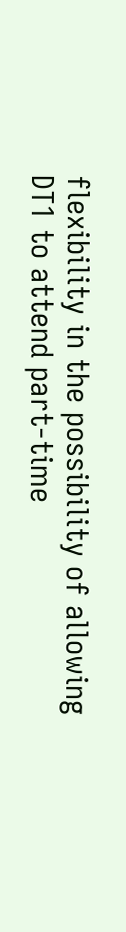flexibility in the possibility of allowing DT1 to attend part-time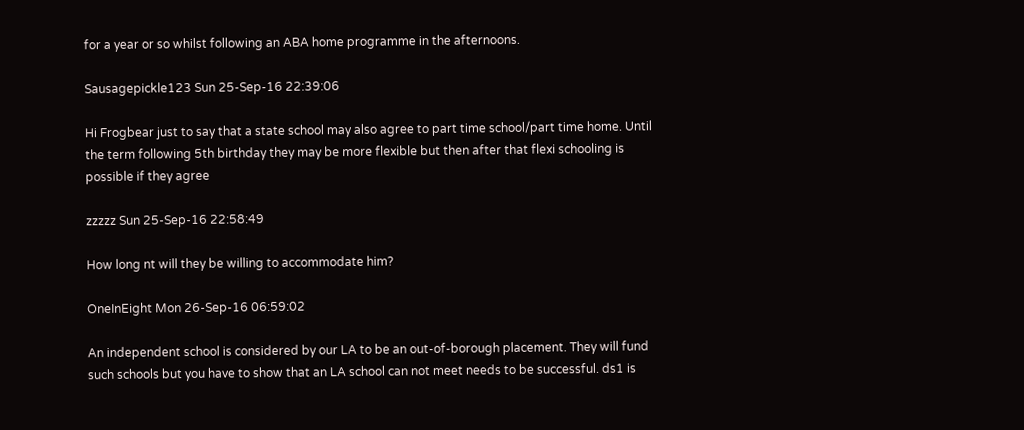for a year or so whilst following an ABA home programme in the afternoons.

Sausagepickle123 Sun 25-Sep-16 22:39:06

Hi Frogbear just to say that a state school may also agree to part time school/part time home. Until the term following 5th birthday they may be more flexible but then after that flexi schooling is possible if they agree

zzzzz Sun 25-Sep-16 22:58:49

How long nt will they be willing to accommodate him?

OneInEight Mon 26-Sep-16 06:59:02

An independent school is considered by our LA to be an out-of-borough placement. They will fund such schools but you have to show that an LA school can not meet needs to be successful. ds1 is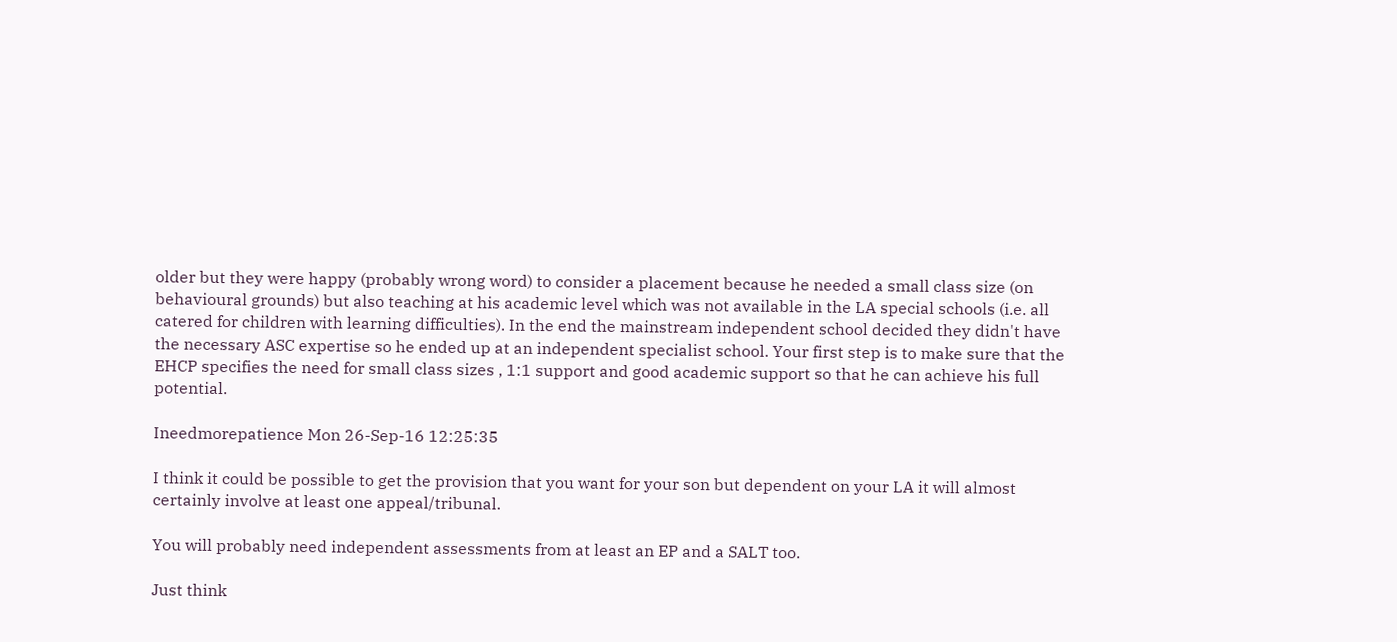older but they were happy (probably wrong word) to consider a placement because he needed a small class size (on behavioural grounds) but also teaching at his academic level which was not available in the LA special schools (i.e. all catered for children with learning difficulties). In the end the mainstream independent school decided they didn't have the necessary ASC expertise so he ended up at an independent specialist school. Your first step is to make sure that the EHCP specifies the need for small class sizes , 1:1 support and good academic support so that he can achieve his full potential.

Ineedmorepatience Mon 26-Sep-16 12:25:35

I think it could be possible to get the provision that you want for your son but dependent on your LA it will almost certainly involve at least one appeal/tribunal.

You will probably need independent assessments from at least an EP and a SALT too.

Just think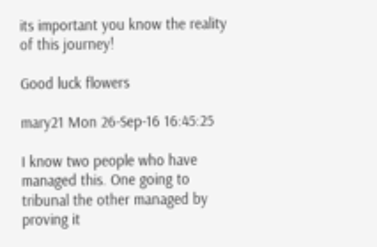its important you know the reality of this journey!

Good luck flowers

mary21 Mon 26-Sep-16 16:45:25

I know two people who have managed this. One going to tribunal the other managed by proving it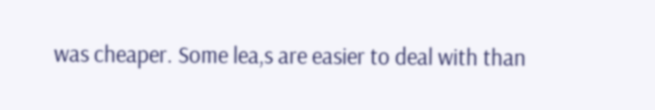was cheaper. Some lea,s are easier to deal with than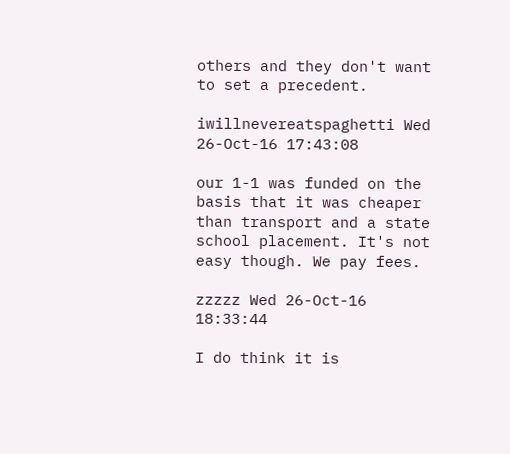others and they don't want to set a precedent.

iwillnevereatspaghetti Wed 26-Oct-16 17:43:08

our 1-1 was funded on the basis that it was cheaper than transport and a state school placement. It's not easy though. We pay fees.

zzzzz Wed 26-Oct-16 18:33:44

I do think it is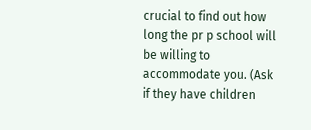crucial to find out how long the pr p school will be willing to accommodate you. (Ask if they have children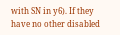with SN in y6). If they have no other disabled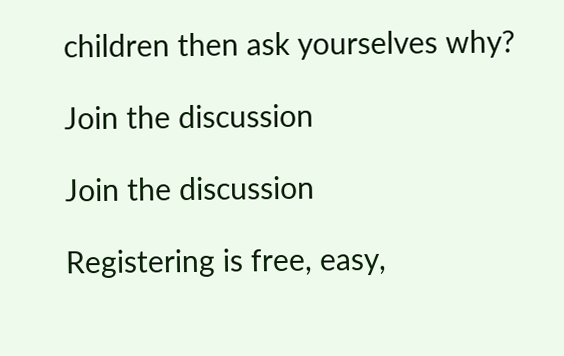children then ask yourselves why?

Join the discussion

Join the discussion

Registering is free, easy,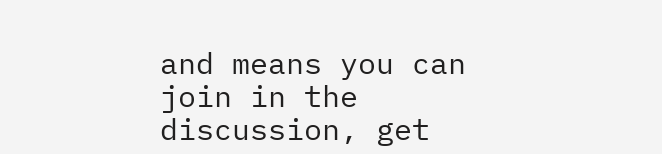and means you can join in the discussion, get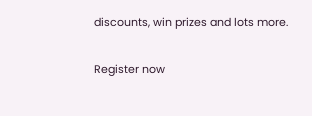discounts, win prizes and lots more.

Register now